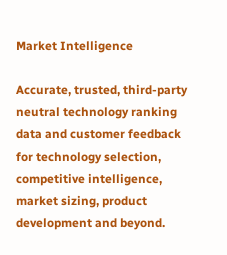Market Intelligence

Accurate, trusted, third-party neutral technology ranking data and customer feedback for technology selection, competitive intelligence, market sizing, product development and beyond.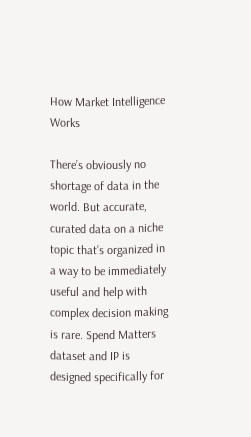How Market Intelligence Works

There’s obviously no shortage of data in the world. But accurate, curated data on a niche topic that’s organized in a way to be immediately useful and help with complex decision making is rare. Spend Matters dataset and IP is designed specifically for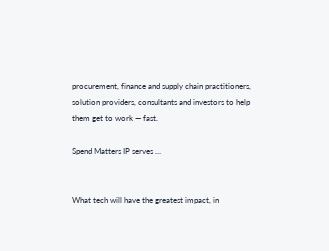procurement, finance and supply chain practitioners, solution providers, consultants and investors to help them get to work — fast.

Spend Matters IP serves …


What tech will have the greatest impact, in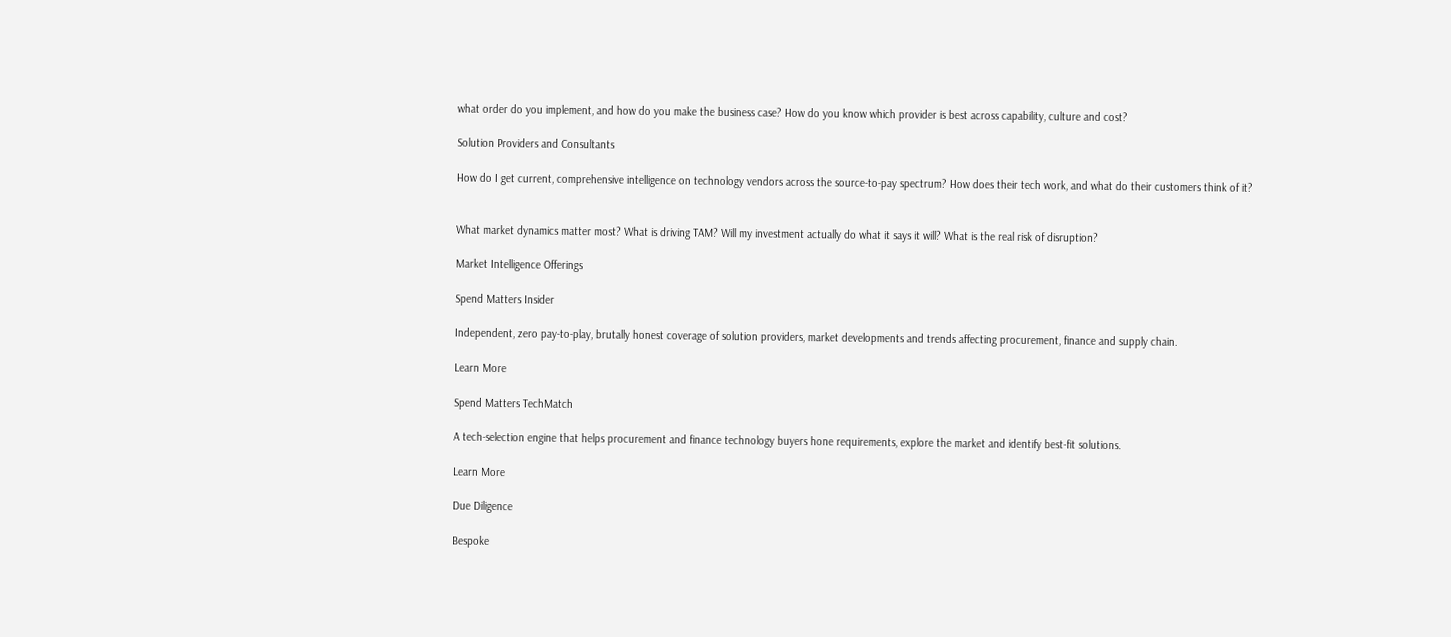what order do you implement, and how do you make the business case? How do you know which provider is best across capability, culture and cost?

Solution Providers and Consultants

How do I get current, comprehensive intelligence on technology vendors across the source-to-pay spectrum? How does their tech work, and what do their customers think of it?


What market dynamics matter most? What is driving TAM? Will my investment actually do what it says it will? What is the real risk of disruption?

Market Intelligence Offerings

Spend Matters Insider

Independent, zero pay-to-play, brutally honest coverage of solution providers, market developments and trends affecting procurement, finance and supply chain.

Learn More

Spend Matters TechMatch

A tech-selection engine that helps procurement and finance technology buyers hone requirements, explore the market and identify best-fit solutions.

Learn More

Due Diligence

Bespoke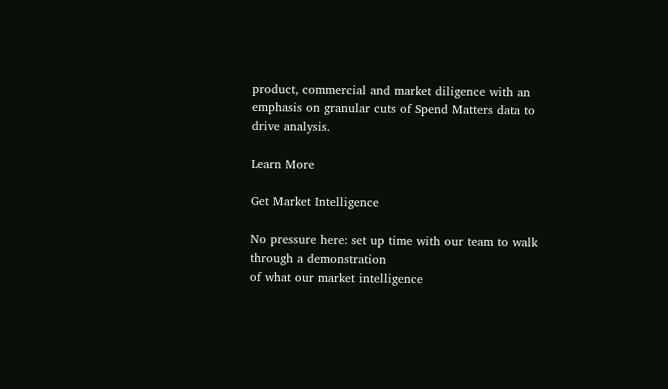product, commercial and market diligence with an emphasis on granular cuts of Spend Matters data to drive analysis.

Learn More

Get Market Intelligence

No pressure here: set up time with our team to walk through a demonstration
of what our market intelligence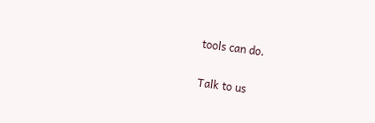tools can do.

Talk to us